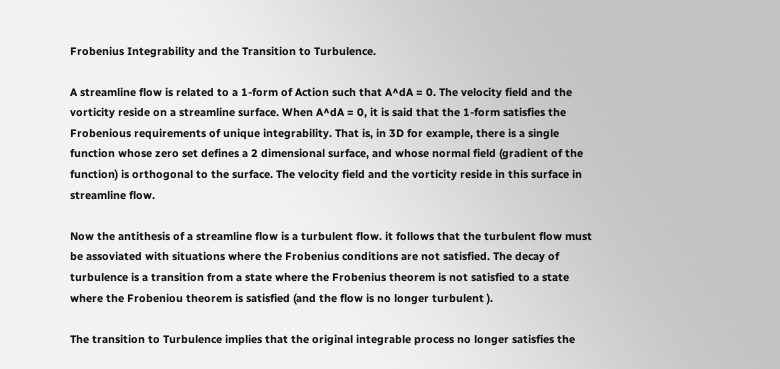Frobenius Integrability and the Transition to Turbulence.

A streamline flow is related to a 1-form of Action such that A^dA = 0. The velocity field and the vorticity reside on a streamline surface. When A^dA = 0, it is said that the 1-form satisfies the Frobenious requirements of unique integrability. That is, in 3D for example, there is a single function whose zero set defines a 2 dimensional surface, and whose normal field (gradient of the function) is orthogonal to the surface. The velocity field and the vorticity reside in this surface in streamline flow.

Now the antithesis of a streamline flow is a turbulent flow. it follows that the turbulent flow must be assoviated with situations where the Frobenius conditions are not satisfied. The decay of turbulence is a transition from a state where the Frobenius theorem is not satisfied to a state where the Frobeniou theorem is satisfied (and the flow is no longer turbulent ).

The transition to Turbulence implies that the original integrable process no longer satisfies the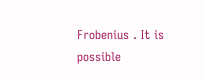Frobenius . It is possible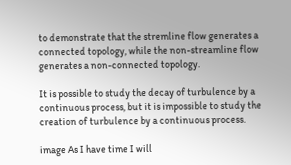to demonstrate that the stremline flow generates a connected topology, while the non-streamline flow generates a non-connected topology.

It is possible to study the decay of turbulence by a continuous process, but it is impossible to study the creation of turbulence by a continuous process.

image As I have time I will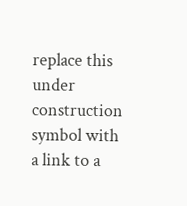replace this under construction
symbol with a link to a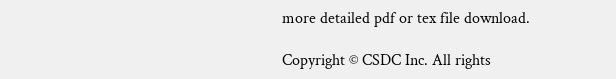more detailed pdf or tex file download.

Copyright © CSDC Inc. All rights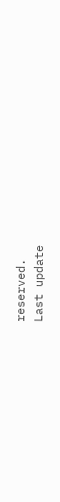reserved.
Last update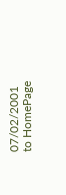07/02/2001
to HomePage